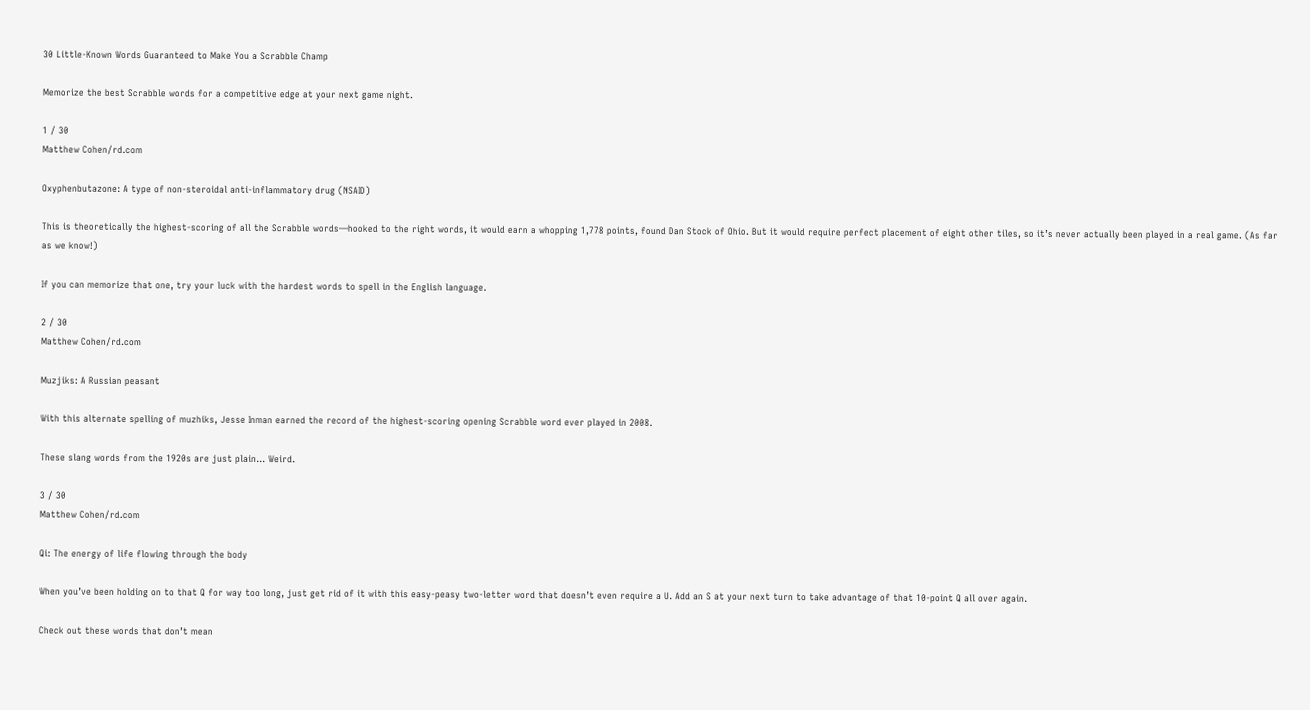30 Little-Known Words Guaranteed to Make You a Scrabble Champ

Memorize the best Scrabble words for a competitive edge at your next game night.

1 / 30
Matthew Cohen/rd.com

Oxyphenbutazone: A type of non-steroidal anti-inflammatory drug (NSAID)

This is theoretically the highest-scoring of all the Scrabble words—hooked to the right words, it would earn a whopping 1,778 points, found Dan Stock of Ohio. But it would require perfect placement of eight other tiles, so it’s never actually been played in a real game. (As far as we know!)

If you can memorize that one, try your luck with the hardest words to spell in the English language.

2 / 30
Matthew Cohen/rd.com

Muzjiks: A Russian peasant

With this alternate spelling of muzhiks, Jesse Inman earned the record of the highest-scoring opening Scrabble word ever played in 2008.

These slang words from the 1920s are just plain… Weird.

3 / 30
Matthew Cohen/rd.com

Qi: The energy of life flowing through the body

When you’ve been holding on to that Q for way too long, just get rid of it with this easy-peasy two-letter word that doesn’t even require a U. Add an S at your next turn to take advantage of that 10-point Q all over again.

Check out these words that don’t mean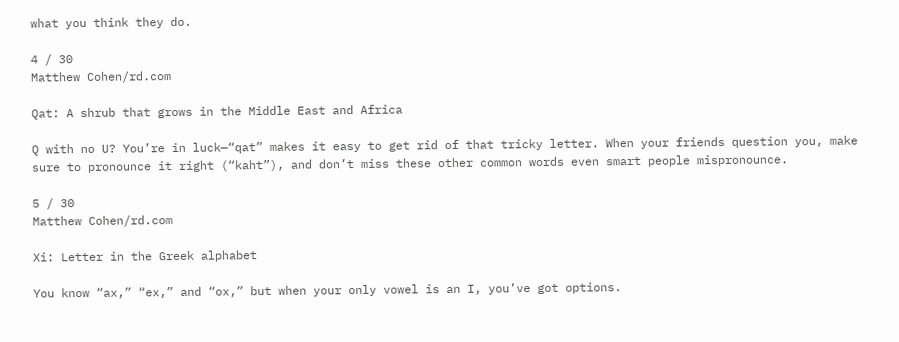what you think they do.

4 / 30
Matthew Cohen/rd.com

Qat: A shrub that grows in the Middle East and Africa

Q with no U? You’re in luck—“qat” makes it easy to get rid of that tricky letter. When your friends question you, make sure to pronounce it right (“kaht”), and don’t miss these other common words even smart people mispronounce.

5 / 30
Matthew Cohen/rd.com

Xi: Letter in the Greek alphabet

You know “ax,” “ex,” and “ox,” but when your only vowel is an I, you’ve got options.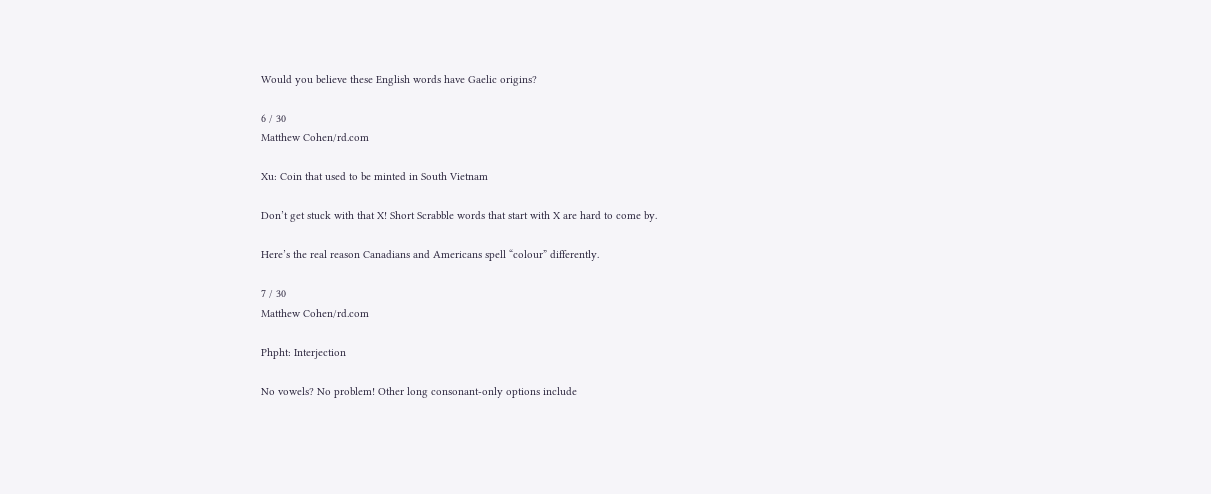Would you believe these English words have Gaelic origins?

6 / 30
Matthew Cohen/rd.com

Xu: Coin that used to be minted in South Vietnam

Don’t get stuck with that X! Short Scrabble words that start with X are hard to come by.

Here’s the real reason Canadians and Americans spell “colour” differently.

7 / 30
Matthew Cohen/rd.com

Phpht: Interjection

No vowels? No problem! Other long consonant-only options include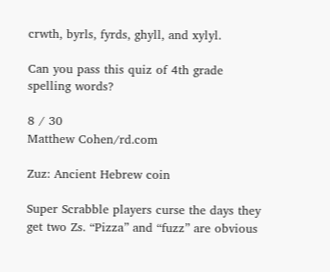crwth, byrls, fyrds, ghyll, and xylyl.

Can you pass this quiz of 4th grade spelling words?

8 / 30
Matthew Cohen/rd.com

Zuz: Ancient Hebrew coin

Super Scrabble players curse the days they get two Zs. “Pizza” and “fuzz” are obvious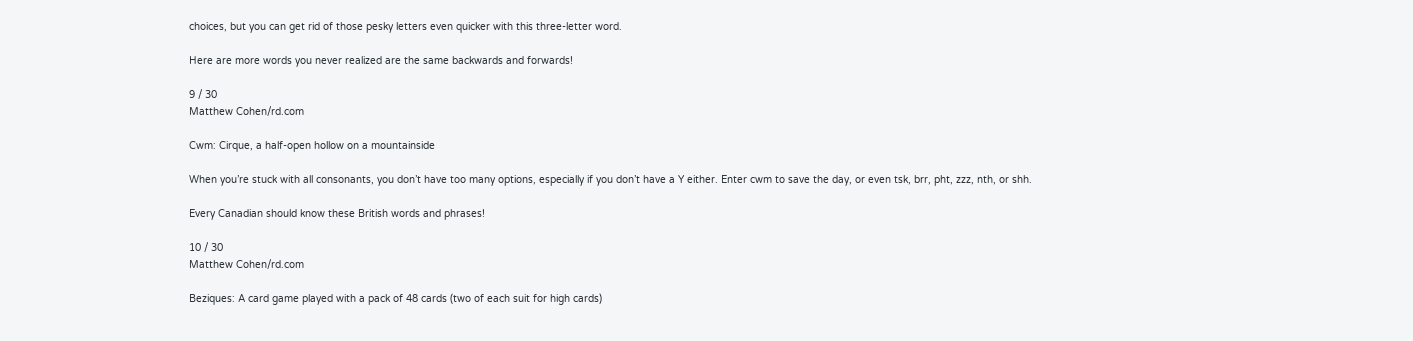choices, but you can get rid of those pesky letters even quicker with this three-letter word.

Here are more words you never realized are the same backwards and forwards!

9 / 30
Matthew Cohen/rd.com

Cwm: Cirque, a half-open hollow on a mountainside

When you’re stuck with all consonants, you don’t have too many options, especially if you don’t have a Y either. Enter cwm to save the day, or even tsk, brr, pht, zzz, nth, or shh.

Every Canadian should know these British words and phrases!

10 / 30
Matthew Cohen/rd.com

Beziques: A card game played with a pack of 48 cards (two of each suit for high cards)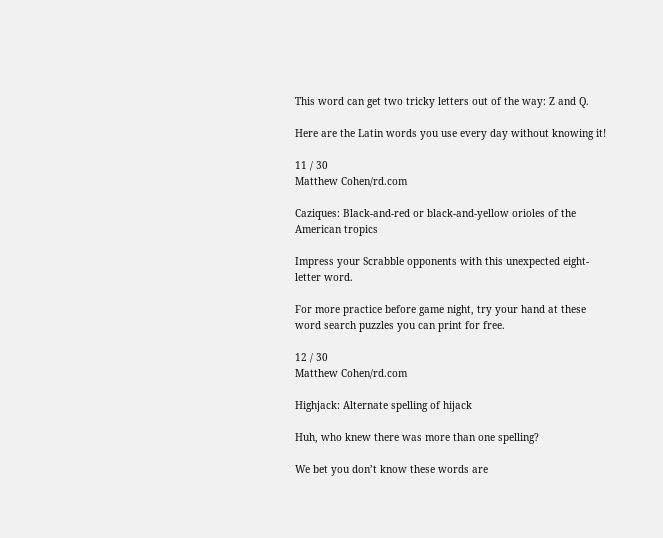This word can get two tricky letters out of the way: Z and Q.

Here are the Latin words you use every day without knowing it!

11 / 30
Matthew Cohen/rd.com

Caziques: Black-and-red or black-and-yellow orioles of the American tropics

Impress your Scrabble opponents with this unexpected eight-letter word.

For more practice before game night, try your hand at these word search puzzles you can print for free.

12 / 30
Matthew Cohen/rd.com

Highjack: Alternate spelling of hijack

Huh, who knew there was more than one spelling?

We bet you don’t know these words are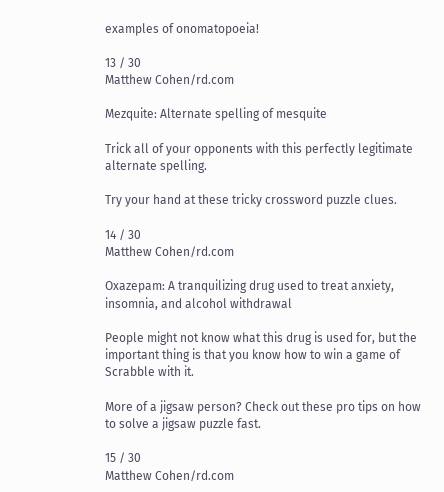examples of onomatopoeia!

13 / 30
Matthew Cohen/rd.com

Mezquite: Alternate spelling of mesquite

Trick all of your opponents with this perfectly legitimate alternate spelling.

Try your hand at these tricky crossword puzzle clues.

14 / 30
Matthew Cohen/rd.com

Oxazepam: A tranquilizing drug used to treat anxiety, insomnia, and alcohol withdrawal

People might not know what this drug is used for, but the important thing is that you know how to win a game of Scrabble with it.

More of a jigsaw person? Check out these pro tips on how to solve a jigsaw puzzle fast.

15 / 30
Matthew Cohen/rd.com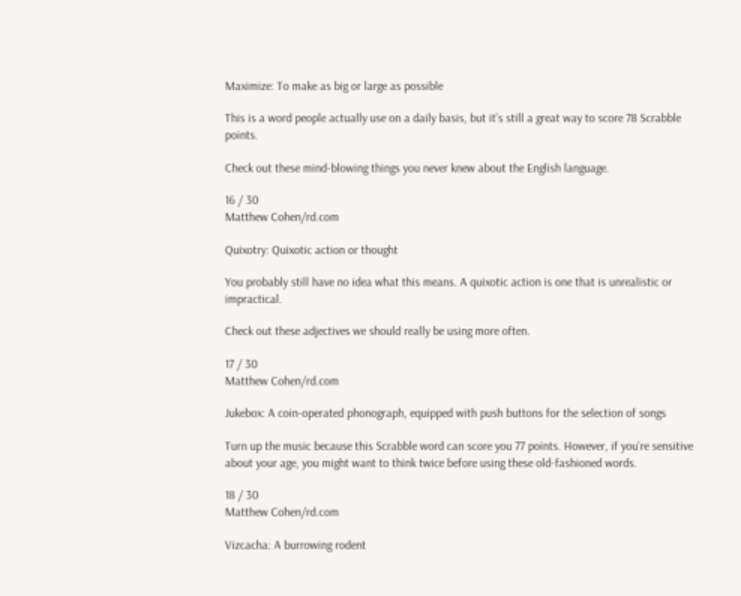Maximize: To make as big or large as possible

This is a word people actually use on a daily basis, but it’s still a great way to score 78 Scrabble points.

Check out these mind-blowing things you never knew about the English language.

16 / 30
Matthew Cohen/rd.com

Quixotry: Quixotic action or thought

You probably still have no idea what this means. A quixotic action is one that is unrealistic or impractical.

Check out these adjectives we should really be using more often.

17 / 30
Matthew Cohen/rd.com

Jukebox: A coin-operated phonograph, equipped with push buttons for the selection of songs

Turn up the music because this Scrabble word can score you 77 points. However, if you’re sensitive about your age, you might want to think twice before using these old-fashioned words.

18 / 30
Matthew Cohen/rd.com

Vizcacha: A burrowing rodent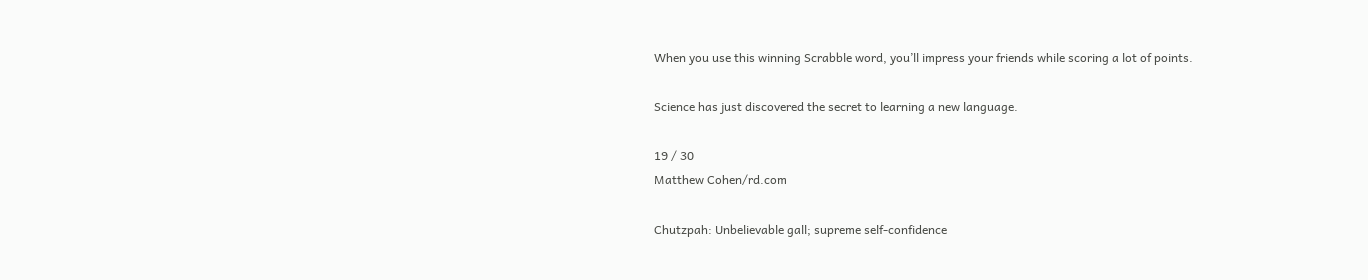When you use this winning Scrabble word, you’ll impress your friends while scoring a lot of points.

Science has just discovered the secret to learning a new language.

19 / 30
Matthew Cohen/rd.com

Chutzpah: Unbelievable gall; supreme self-confidence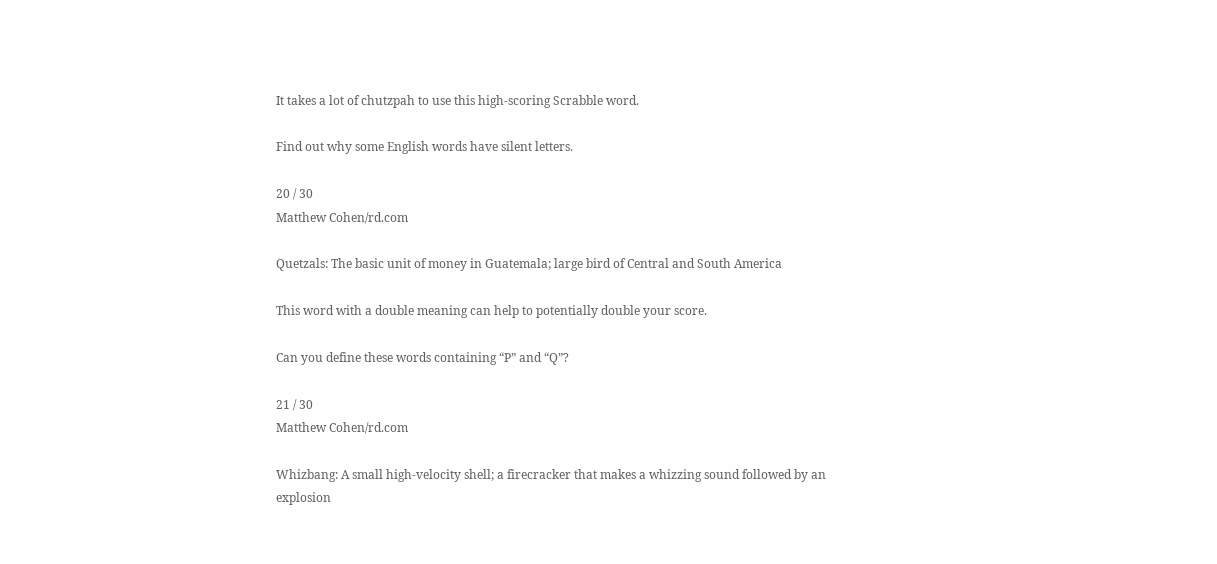It takes a lot of chutzpah to use this high-scoring Scrabble word.

Find out why some English words have silent letters.

20 / 30
Matthew Cohen/rd.com

Quetzals: The basic unit of money in Guatemala; large bird of Central and South America

This word with a double meaning can help to potentially double your score.

Can you define these words containing “P” and “Q”?

21 / 30
Matthew Cohen/rd.com

Whizbang: A small high-velocity shell; a firecracker that makes a whizzing sound followed by an explosion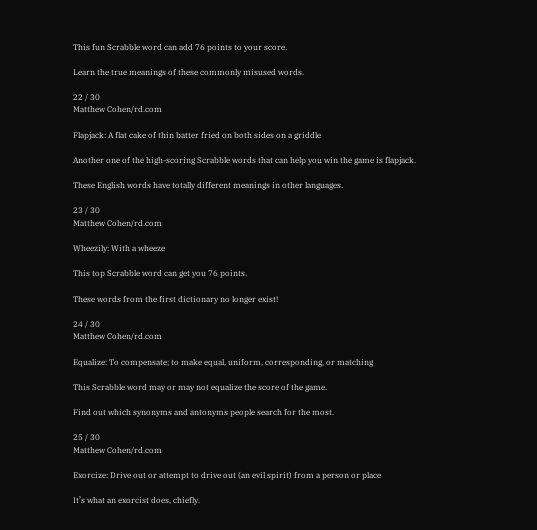This fun Scrabble word can add 76 points to your score.

Learn the true meanings of these commonly misused words.

22 / 30
Matthew Cohen/rd.com

Flapjack: A flat cake of thin batter fried on both sides on a griddle

Another one of the high-scoring Scrabble words that can help you win the game is flapjack.

These English words have totally different meanings in other languages.

23 / 30
Matthew Cohen/rd.com

Wheezily: With a wheeze

This top Scrabble word can get you 76 points.

These words from the first dictionary no longer exist!

24 / 30
Matthew Cohen/rd.com

Equalize: To compensate; to make equal, uniform, corresponding, or matching

This Scrabble word may or may not equalize the score of the game.

Find out which synonyms and antonyms people search for the most.

25 / 30
Matthew Cohen/rd.com

Exorcize: Drive out or attempt to drive out (an evil spirit) from a person or place

It’s what an exorcist does, chiefly.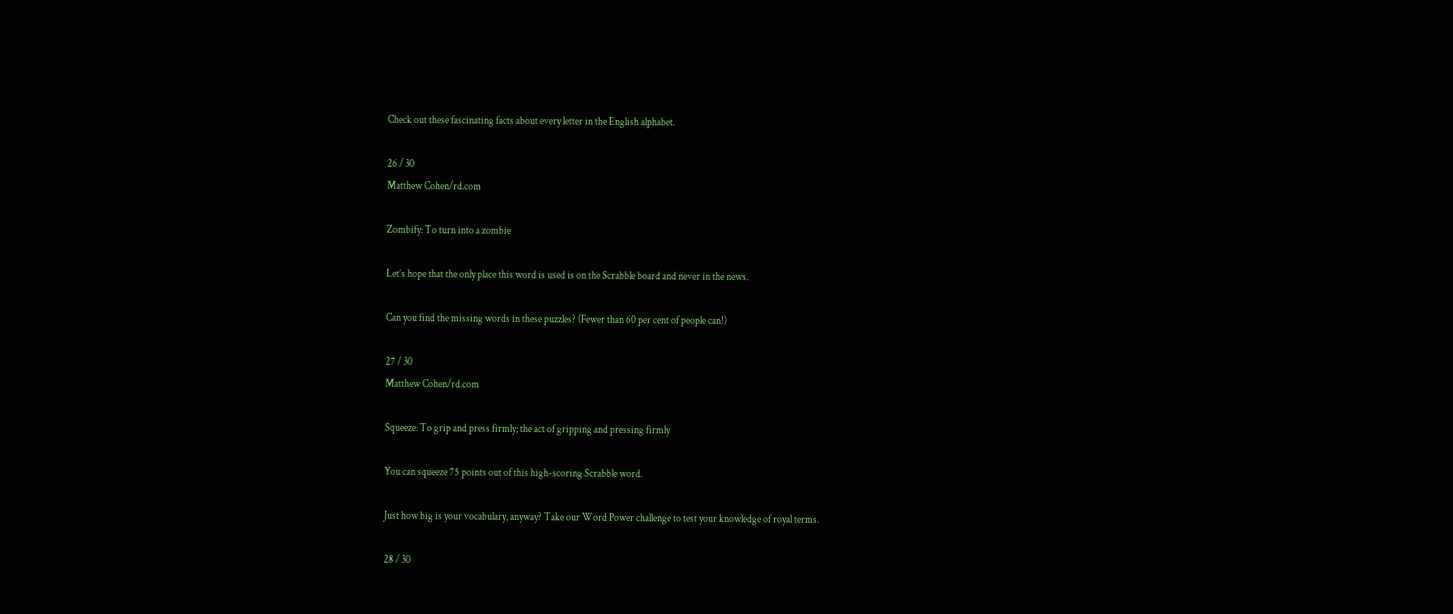Check out these fascinating facts about every letter in the English alphabet.

26 / 30
Matthew Cohen/rd.com

Zombify: To turn into a zombie

Let’s hope that the only place this word is used is on the Scrabble board and never in the news.

Can you find the missing words in these puzzles? (Fewer than 60 per cent of people can!)

27 / 30
Matthew Cohen/rd.com

Squeeze: To grip and press firmly; the act of gripping and pressing firmly

You can squeeze 75 points out of this high-scoring Scrabble word.

Just how big is your vocabulary, anyway? Take our Word Power challenge to test your knowledge of royal terms.

28 / 30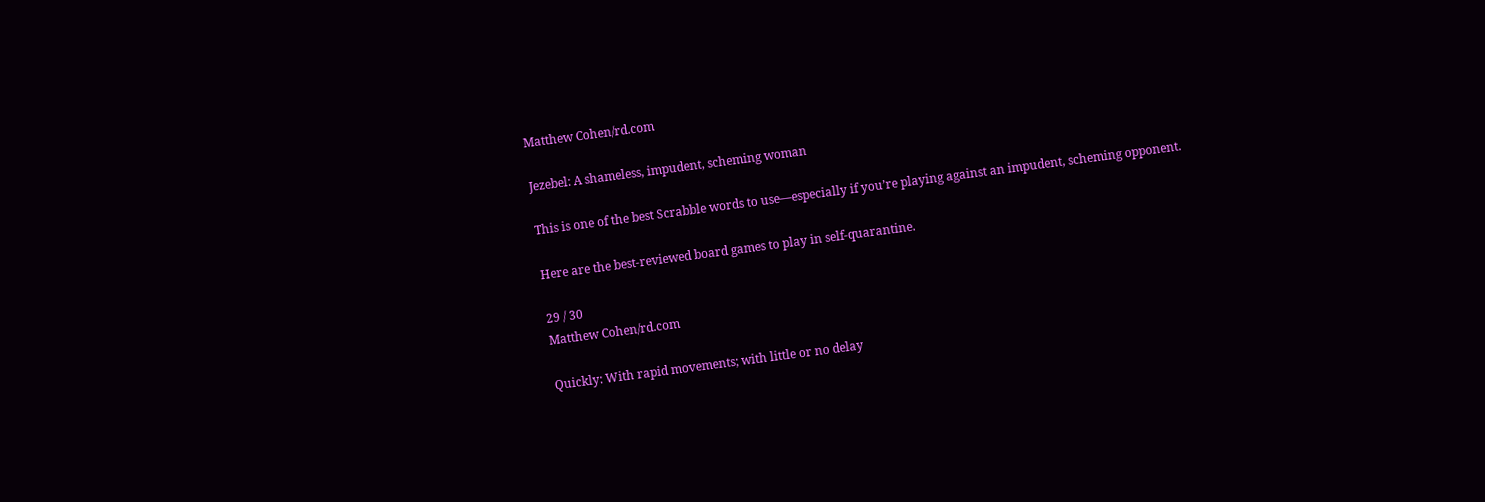Matthew Cohen/rd.com

Jezebel: A shameless, impudent, scheming woman

This is one of the best Scrabble words to use—especially if you’re playing against an impudent, scheming opponent.

Here are the best-reviewed board games to play in self-quarantine.

29 / 30
Matthew Cohen/rd.com

Quickly: With rapid movements; with little or no delay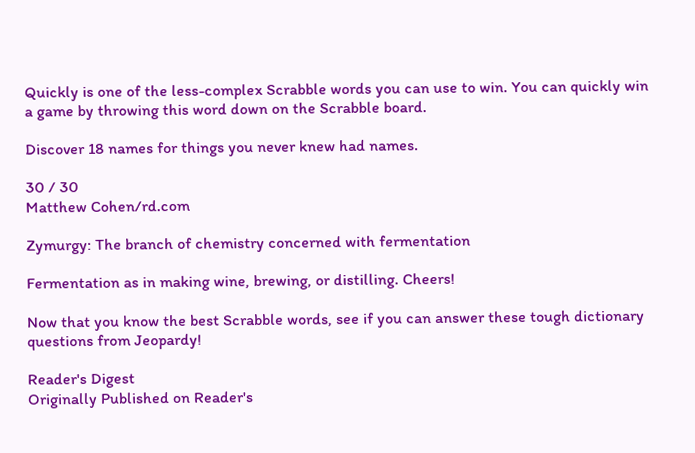Quickly is one of the less-complex Scrabble words you can use to win. You can quickly win a game by throwing this word down on the Scrabble board.

Discover 18 names for things you never knew had names.

30 / 30
Matthew Cohen/rd.com

Zymurgy: The branch of chemistry concerned with fermentation

Fermentation as in making wine, brewing, or distilling. Cheers!

Now that you know the best Scrabble words, see if you can answer these tough dictionary questions from Jeopardy!

Reader's Digest
Originally Published on Reader's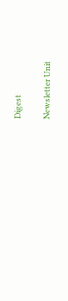Digest

Newsletter Unit